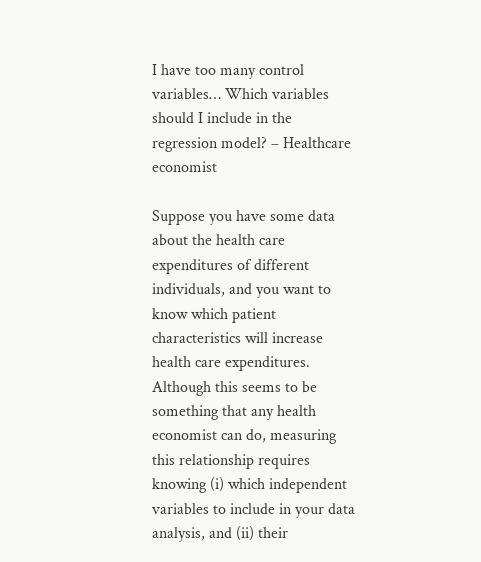I have too many control variables… Which variables should I include in the regression model? – Healthcare economist

Suppose you have some data about the health care expenditures of different individuals, and you want to know which patient characteristics will increase health care expenditures. Although this seems to be something that any health economist can do, measuring this relationship requires knowing (i) which independent variables to include in your data analysis, and (ii) their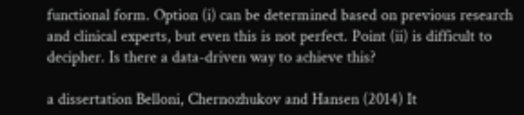functional form. Option (i) can be determined based on previous research and clinical experts, but even this is not perfect. Point (ii) is difficult to decipher. Is there a data-driven way to achieve this?

a dissertation Belloni, Chernozhukov and Hansen (2014) It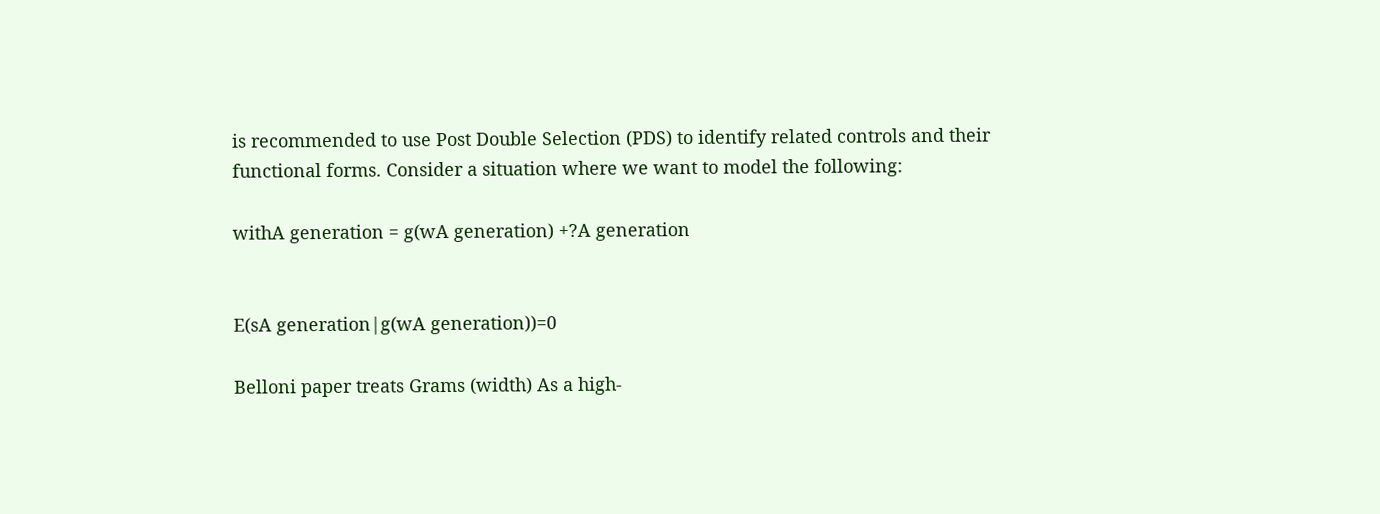is recommended to use Post Double Selection (PDS) to identify related controls and their functional forms. Consider a situation where we want to model the following:

withA generation = g(wA generation) +?A generation


E(sA generation|g(wA generation))=0

Belloni paper treats Grams (width) As a high-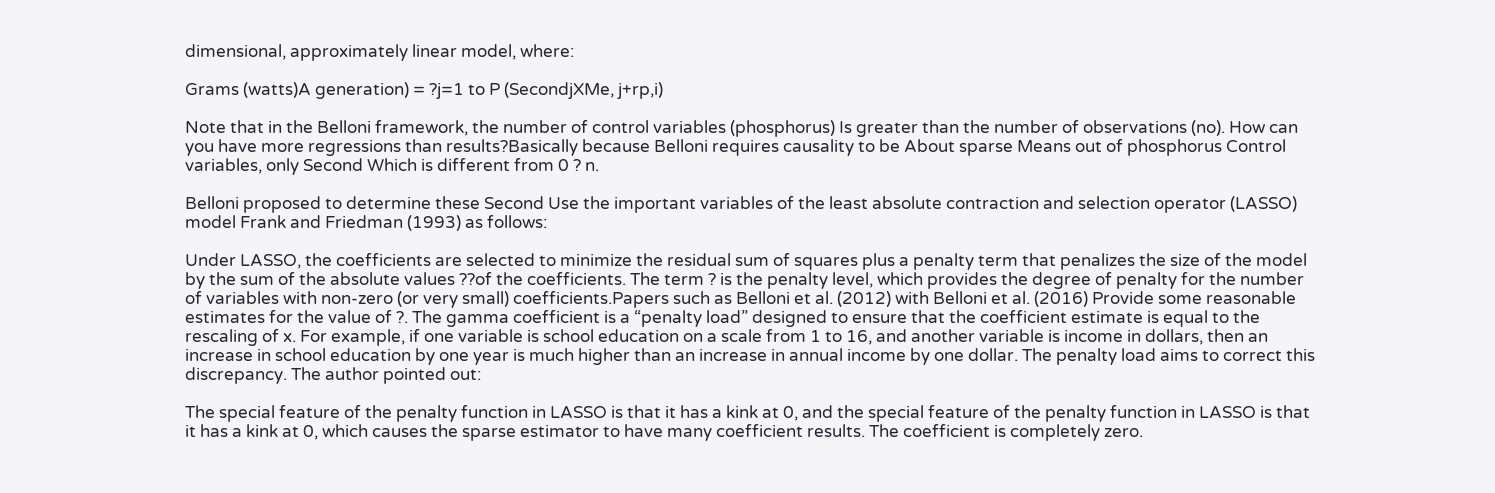dimensional, approximately linear model, where:

Grams (watts)A generation) = ?j=1 to P (SecondjXMe, j+rp,i)

Note that in the Belloni framework, the number of control variables (phosphorus) Is greater than the number of observations (no). How can you have more regressions than results?Basically because Belloni requires causality to be About sparse Means out of phosphorus Control variables, only Second Which is different from 0 ? n.

Belloni proposed to determine these Second Use the important variables of the least absolute contraction and selection operator (LASSO) model Frank and Friedman (1993) as follows:

Under LASSO, the coefficients are selected to minimize the residual sum of squares plus a penalty term that penalizes the size of the model by the sum of the absolute values ??of the coefficients. The term ? is the penalty level, which provides the degree of penalty for the number of variables with non-zero (or very small) coefficients.Papers such as Belloni et al. (2012) with Belloni et al. (2016) Provide some reasonable estimates for the value of ?. The gamma coefficient is a “penalty load” designed to ensure that the coefficient estimate is equal to the rescaling of x. For example, if one variable is school education on a scale from 1 to 16, and another variable is income in dollars, then an increase in school education by one year is much higher than an increase in annual income by one dollar. The penalty load aims to correct this discrepancy. The author pointed out:

The special feature of the penalty function in LASSO is that it has a kink at 0, and the special feature of the penalty function in LASSO is that it has a kink at 0, which causes the sparse estimator to have many coefficient results. The coefficient is completely zero.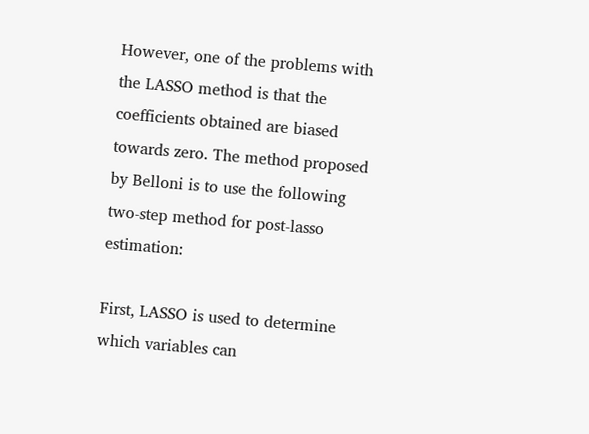However, one of the problems with the LASSO method is that the coefficients obtained are biased towards zero. The method proposed by Belloni is to use the following two-step method for post-lasso estimation:

First, LASSO is used to determine which variables can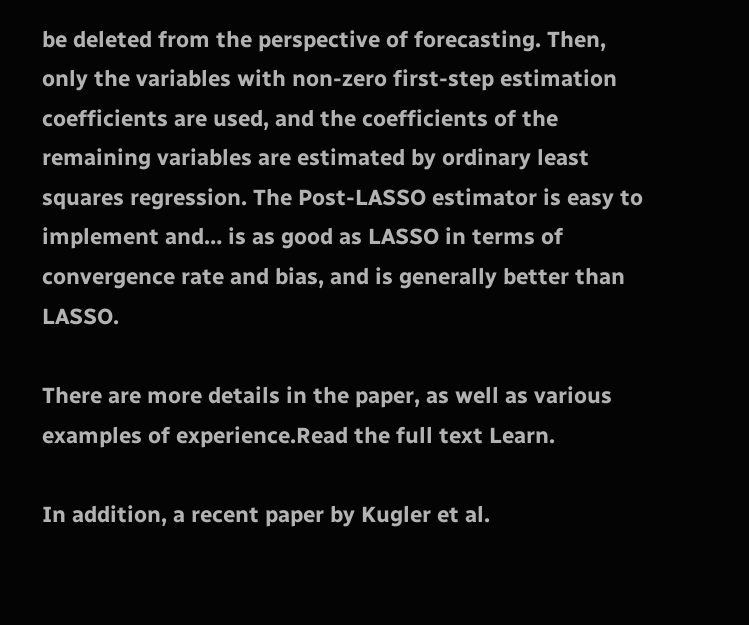be deleted from the perspective of forecasting. Then, only the variables with non-zero first-step estimation coefficients are used, and the coefficients of the remaining variables are estimated by ordinary least squares regression. The Post-LASSO estimator is easy to implement and… is as good as LASSO in terms of convergence rate and bias, and is generally better than LASSO.

There are more details in the paper, as well as various examples of experience.Read the full text Learn.

In addition, a recent paper by Kugler et al.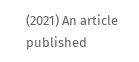(2021) An article published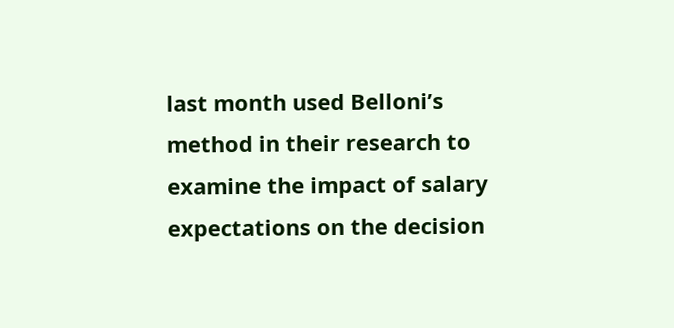last month used Belloni’s method in their research to examine the impact of salary expectations on the decision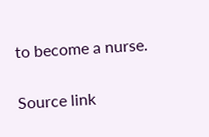to become a nurse.

Source link